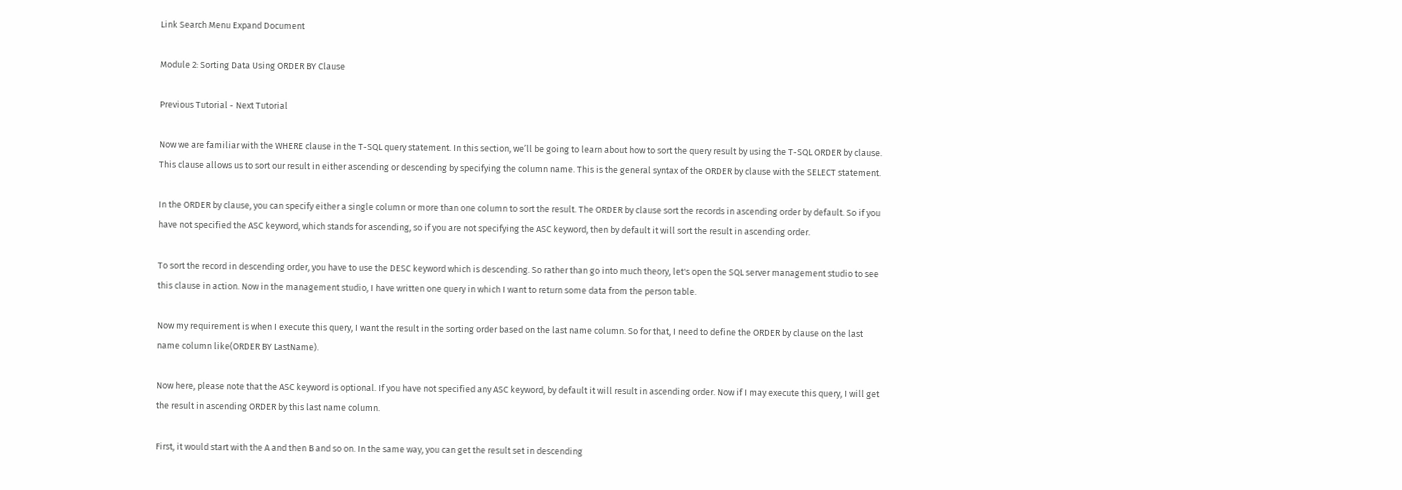Link Search Menu Expand Document

Module 2: Sorting Data Using ORDER BY Clause

Previous Tutorial - Next Tutorial

Now we are familiar with the WHERE clause in the T-SQL query statement. In this section, we’ll be going to learn about how to sort the query result by using the T-SQL ORDER by clause. This clause allows us to sort our result in either ascending or descending by specifying the column name. This is the general syntax of the ORDER by clause with the SELECT statement.

In the ORDER by clause, you can specify either a single column or more than one column to sort the result. The ORDER by clause sort the records in ascending order by default. So if you have not specified the ASC keyword, which stands for ascending, so if you are not specifying the ASC keyword, then by default it will sort the result in ascending order.

To sort the record in descending order, you have to use the DESC keyword which is descending. So rather than go into much theory, let's open the SQL server management studio to see this clause in action. Now in the management studio, I have written one query in which I want to return some data from the person table.

Now my requirement is when I execute this query, I want the result in the sorting order based on the last name column. So for that, I need to define the ORDER by clause on the last name column like(ORDER BY LastName).

Now here, please note that the ASC keyword is optional. If you have not specified any ASC keyword, by default it will result in ascending order. Now if I may execute this query, I will get the result in ascending ORDER by this last name column.

First, it would start with the A and then B and so on. In the same way, you can get the result set in descending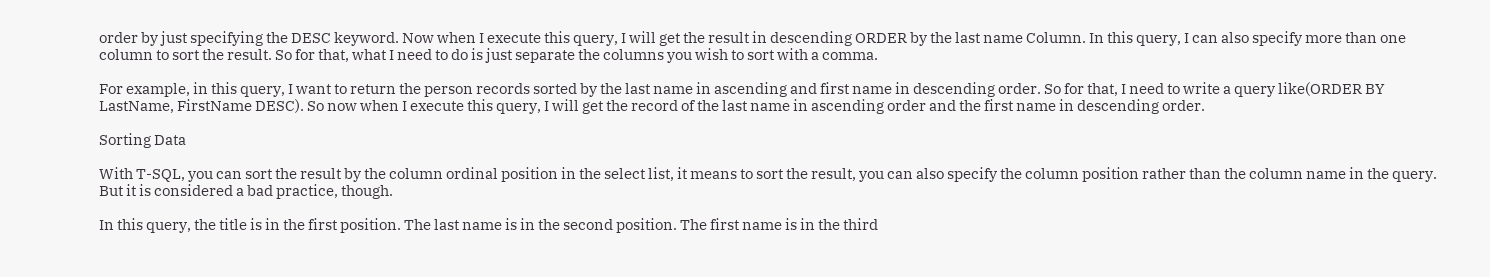order by just specifying the DESC keyword. Now when I execute this query, I will get the result in descending ORDER by the last name Column. In this query, I can also specify more than one column to sort the result. So for that, what I need to do is just separate the columns you wish to sort with a comma.

For example, in this query, I want to return the person records sorted by the last name in ascending and first name in descending order. So for that, I need to write a query like(ORDER BY LastName, FirstName DESC). So now when I execute this query, I will get the record of the last name in ascending order and the first name in descending order.

Sorting Data

With T-SQL, you can sort the result by the column ordinal position in the select list, it means to sort the result, you can also specify the column position rather than the column name in the query. But it is considered a bad practice, though.

In this query, the title is in the first position. The last name is in the second position. The first name is in the third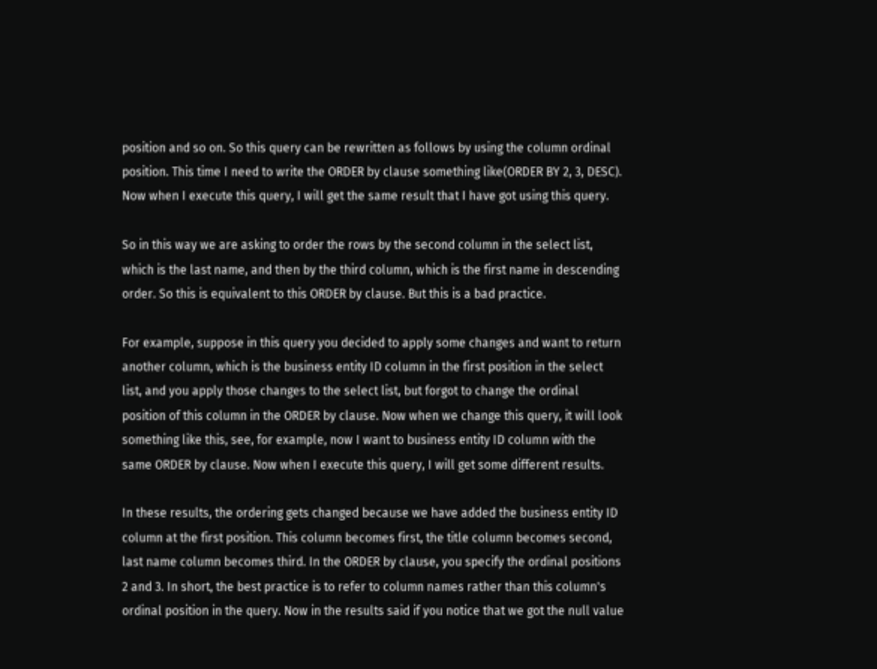position and so on. So this query can be rewritten as follows by using the column ordinal position. This time I need to write the ORDER by clause something like(ORDER BY 2, 3, DESC). Now when I execute this query, I will get the same result that I have got using this query.

So in this way we are asking to order the rows by the second column in the select list, which is the last name, and then by the third column, which is the first name in descending order. So this is equivalent to this ORDER by clause. But this is a bad practice.

For example, suppose in this query you decided to apply some changes and want to return another column, which is the business entity ID column in the first position in the select list, and you apply those changes to the select list, but forgot to change the ordinal position of this column in the ORDER by clause. Now when we change this query, it will look something like this, see, for example, now I want to business entity ID column with the same ORDER by clause. Now when I execute this query, I will get some different results.

In these results, the ordering gets changed because we have added the business entity ID column at the first position. This column becomes first, the title column becomes second, last name column becomes third. In the ORDER by clause, you specify the ordinal positions 2 and 3. In short, the best practice is to refer to column names rather than this column's ordinal position in the query. Now in the results said if you notice that we got the null value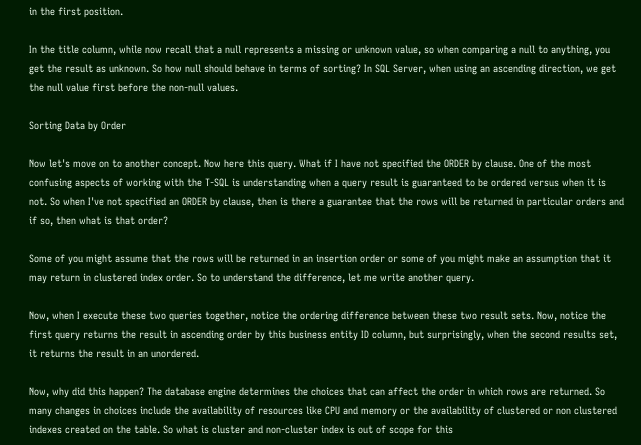in the first position.

In the title column, while now recall that a null represents a missing or unknown value, so when comparing a null to anything, you get the result as unknown. So how null should behave in terms of sorting? In SQL Server, when using an ascending direction, we get the null value first before the non-null values.

Sorting Data by Order

Now let's move on to another concept. Now here this query. What if I have not specified the ORDER by clause. One of the most confusing aspects of working with the T-SQL is understanding when a query result is guaranteed to be ordered versus when it is not. So when I've not specified an ORDER by clause, then is there a guarantee that the rows will be returned in particular orders and if so, then what is that order?

Some of you might assume that the rows will be returned in an insertion order or some of you might make an assumption that it may return in clustered index order. So to understand the difference, let me write another query.

Now, when I execute these two queries together, notice the ordering difference between these two result sets. Now, notice the first query returns the result in ascending order by this business entity ID column, but surprisingly, when the second results set, it returns the result in an unordered.

Now, why did this happen? The database engine determines the choices that can affect the order in which rows are returned. So many changes in choices include the availability of resources like CPU and memory or the availability of clustered or non clustered indexes created on the table. So what is cluster and non-cluster index is out of scope for this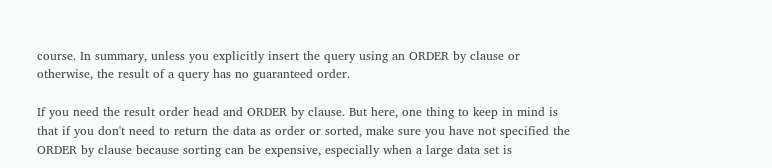course. In summary, unless you explicitly insert the query using an ORDER by clause or otherwise, the result of a query has no guaranteed order.

If you need the result order head and ORDER by clause. But here, one thing to keep in mind is that if you don't need to return the data as order or sorted, make sure you have not specified the ORDER by clause because sorting can be expensive, especially when a large data set is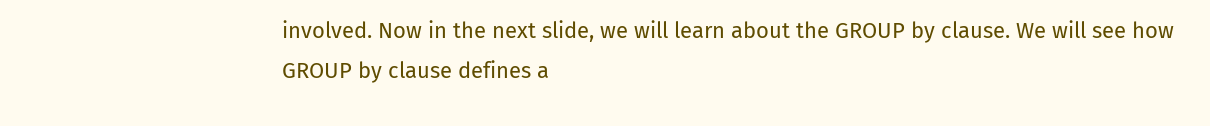involved. Now in the next slide, we will learn about the GROUP by clause. We will see how GROUP by clause defines a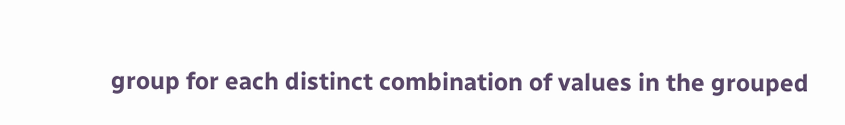group for each distinct combination of values in the grouped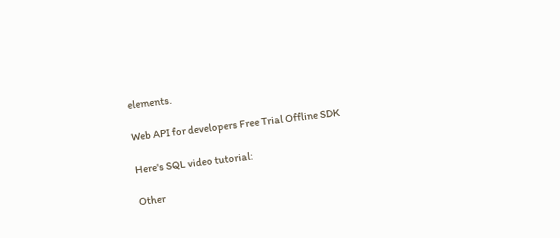elements.

Web API for developers Free Trial Offline SDK

Here's SQL video tutorial:

Other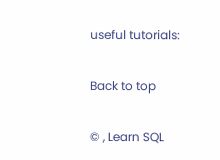useful tutorials:

Back to top

© , Learn SQL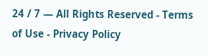24 / 7 — All Rights Reserved - Terms of Use - Privacy Policy